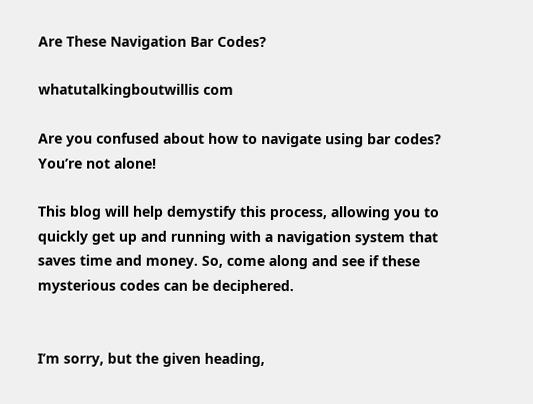Are These Navigation Bar Codes?

whatutalkingboutwillis com

Are you confused about how to navigate using bar codes? You’re not alone!

This blog will help demystify this process, allowing you to quickly get up and running with a navigation system that saves time and money. So, come along and see if these mysterious codes can be deciphered.


I’m sorry, but the given heading,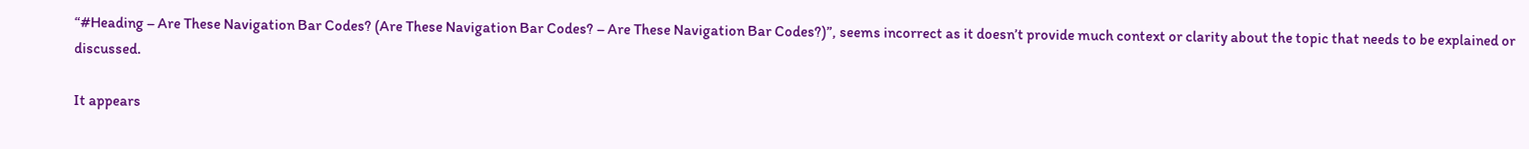“#Heading – Are These Navigation Bar Codes? (Are These Navigation Bar Codes? – Are These Navigation Bar Codes?)”, seems incorrect as it doesn’t provide much context or clarity about the topic that needs to be explained or discussed.

It appears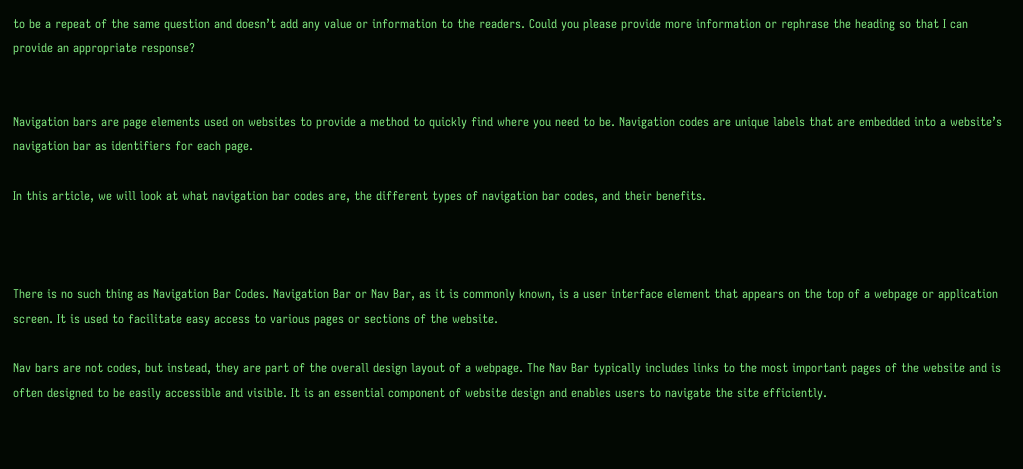to be a repeat of the same question and doesn’t add any value or information to the readers. Could you please provide more information or rephrase the heading so that I can provide an appropriate response?


Navigation bars are page elements used on websites to provide a method to quickly find where you need to be. Navigation codes are unique labels that are embedded into a website’s navigation bar as identifiers for each page.

In this article, we will look at what navigation bar codes are, the different types of navigation bar codes, and their benefits.



There is no such thing as Navigation Bar Codes. Navigation Bar or Nav Bar, as it is commonly known, is a user interface element that appears on the top of a webpage or application screen. It is used to facilitate easy access to various pages or sections of the website.

Nav bars are not codes, but instead, they are part of the overall design layout of a webpage. The Nav Bar typically includes links to the most important pages of the website and is often designed to be easily accessible and visible. It is an essential component of website design and enables users to navigate the site efficiently.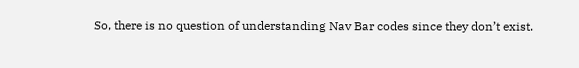So, there is no question of understanding Nav Bar codes since they don’t exist.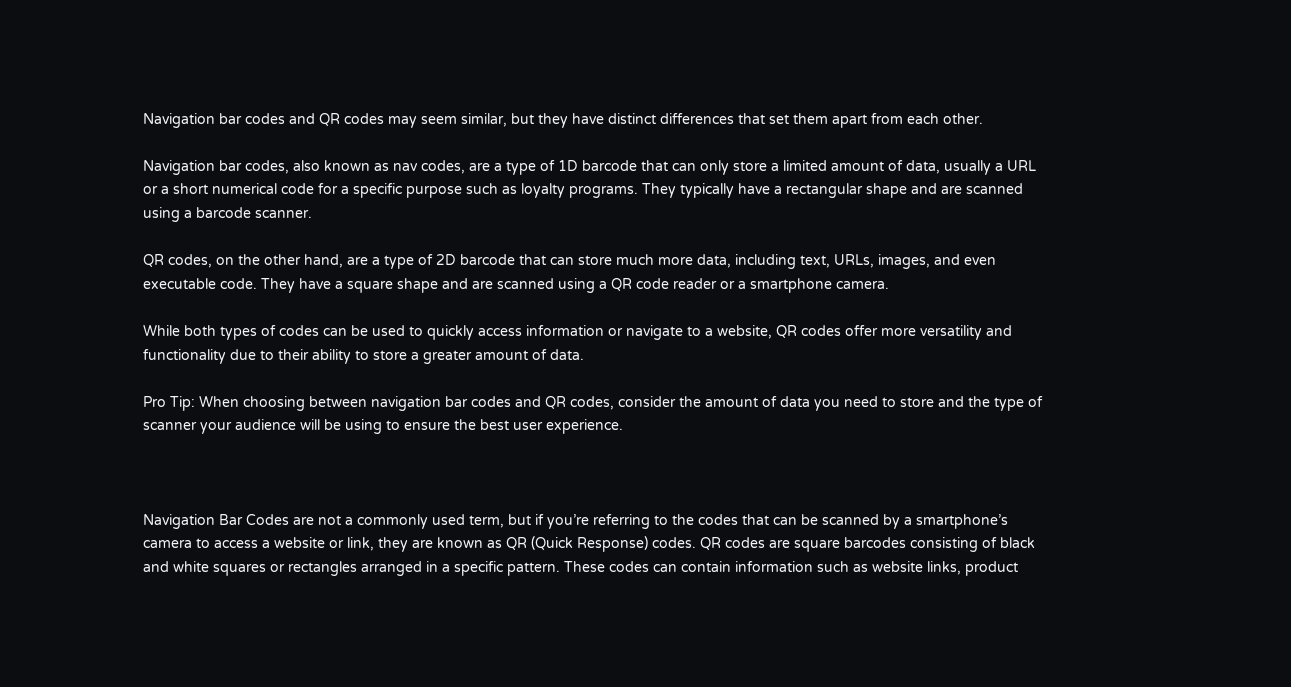Navigation bar codes and QR codes may seem similar, but they have distinct differences that set them apart from each other.

Navigation bar codes, also known as nav codes, are a type of 1D barcode that can only store a limited amount of data, usually a URL or a short numerical code for a specific purpose such as loyalty programs. They typically have a rectangular shape and are scanned using a barcode scanner.

QR codes, on the other hand, are a type of 2D barcode that can store much more data, including text, URLs, images, and even executable code. They have a square shape and are scanned using a QR code reader or a smartphone camera.

While both types of codes can be used to quickly access information or navigate to a website, QR codes offer more versatility and functionality due to their ability to store a greater amount of data.

Pro Tip: When choosing between navigation bar codes and QR codes, consider the amount of data you need to store and the type of scanner your audience will be using to ensure the best user experience.



Navigation Bar Codes are not a commonly used term, but if you’re referring to the codes that can be scanned by a smartphone’s camera to access a website or link, they are known as QR (Quick Response) codes. QR codes are square barcodes consisting of black and white squares or rectangles arranged in a specific pattern. These codes can contain information such as website links, product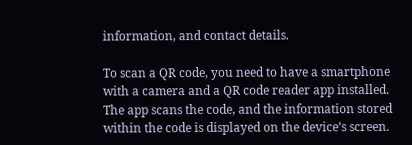information, and contact details.

To scan a QR code, you need to have a smartphone with a camera and a QR code reader app installed. The app scans the code, and the information stored within the code is displayed on the device’s screen.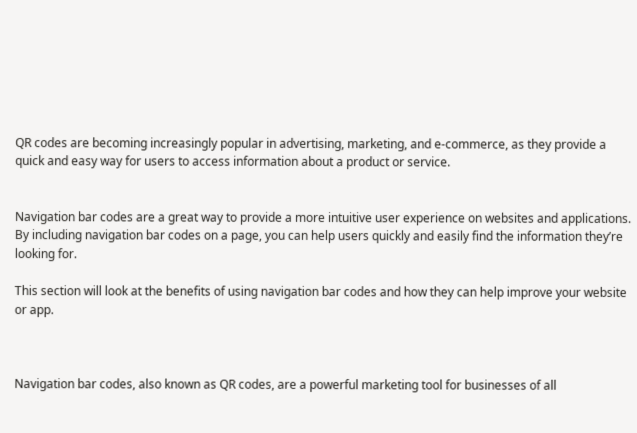QR codes are becoming increasingly popular in advertising, marketing, and e-commerce, as they provide a quick and easy way for users to access information about a product or service.


Navigation bar codes are a great way to provide a more intuitive user experience on websites and applications. By including navigation bar codes on a page, you can help users quickly and easily find the information they’re looking for.

This section will look at the benefits of using navigation bar codes and how they can help improve your website or app.



Navigation bar codes, also known as QR codes, are a powerful marketing tool for businesses of all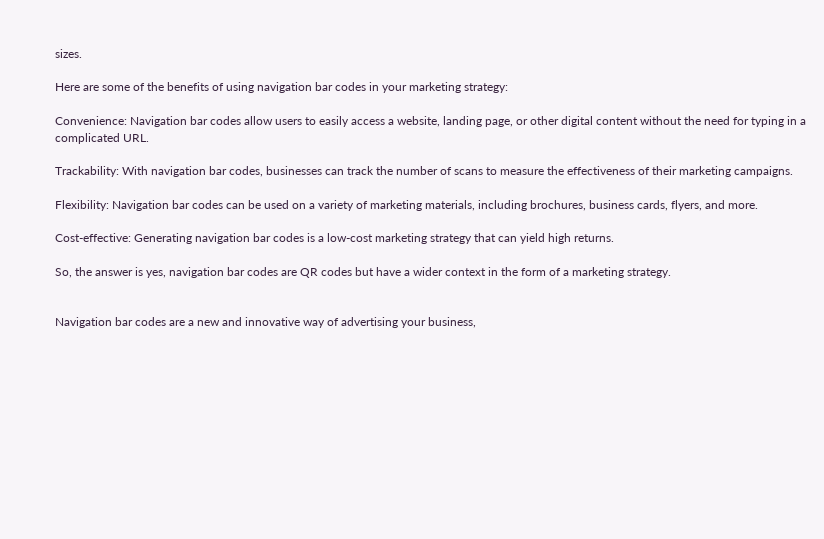sizes.

Here are some of the benefits of using navigation bar codes in your marketing strategy:

Convenience: Navigation bar codes allow users to easily access a website, landing page, or other digital content without the need for typing in a complicated URL.

Trackability: With navigation bar codes, businesses can track the number of scans to measure the effectiveness of their marketing campaigns.

Flexibility: Navigation bar codes can be used on a variety of marketing materials, including brochures, business cards, flyers, and more.

Cost-effective: Generating navigation bar codes is a low-cost marketing strategy that can yield high returns.

So, the answer is yes, navigation bar codes are QR codes but have a wider context in the form of a marketing strategy.


Navigation bar codes are a new and innovative way of advertising your business,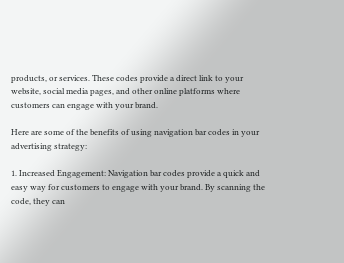products, or services. These codes provide a direct link to your website, social media pages, and other online platforms where customers can engage with your brand.

Here are some of the benefits of using navigation bar codes in your advertising strategy:

1. Increased Engagement: Navigation bar codes provide a quick and easy way for customers to engage with your brand. By scanning the code, they can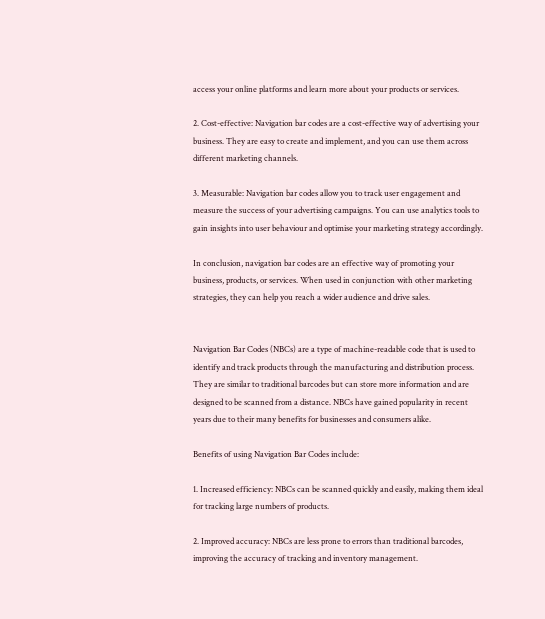access your online platforms and learn more about your products or services.

2. Cost-effective: Navigation bar codes are a cost-effective way of advertising your business. They are easy to create and implement, and you can use them across different marketing channels.

3. Measurable: Navigation bar codes allow you to track user engagement and measure the success of your advertising campaigns. You can use analytics tools to gain insights into user behaviour and optimise your marketing strategy accordingly.

In conclusion, navigation bar codes are an effective way of promoting your business, products, or services. When used in conjunction with other marketing strategies, they can help you reach a wider audience and drive sales.


Navigation Bar Codes (NBCs) are a type of machine-readable code that is used to identify and track products through the manufacturing and distribution process. They are similar to traditional barcodes but can store more information and are designed to be scanned from a distance. NBCs have gained popularity in recent years due to their many benefits for businesses and consumers alike.

Benefits of using Navigation Bar Codes include:

1. Increased efficiency: NBCs can be scanned quickly and easily, making them ideal for tracking large numbers of products.

2. Improved accuracy: NBCs are less prone to errors than traditional barcodes, improving the accuracy of tracking and inventory management.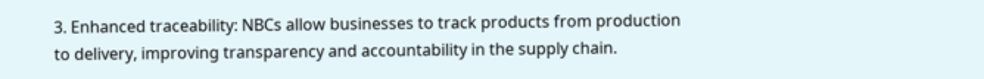3. Enhanced traceability: NBCs allow businesses to track products from production to delivery, improving transparency and accountability in the supply chain.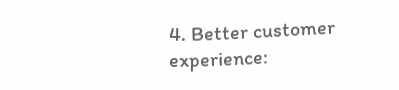4. Better customer experience: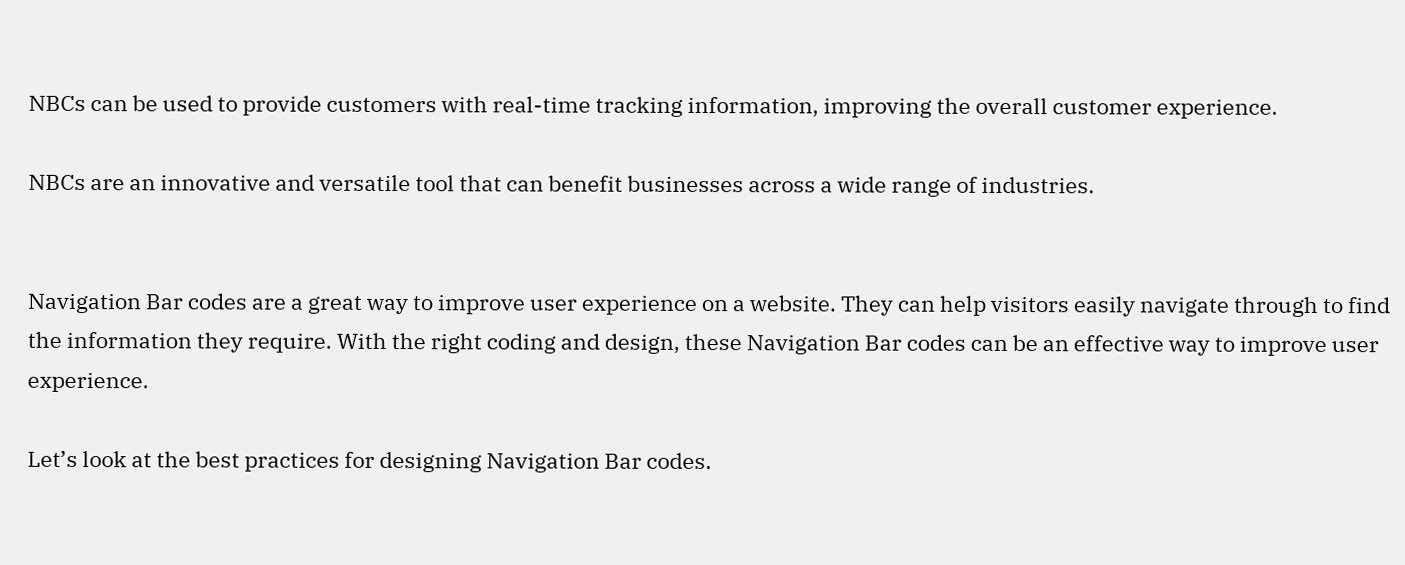NBCs can be used to provide customers with real-time tracking information, improving the overall customer experience.

NBCs are an innovative and versatile tool that can benefit businesses across a wide range of industries.


Navigation Bar codes are a great way to improve user experience on a website. They can help visitors easily navigate through to find the information they require. With the right coding and design, these Navigation Bar codes can be an effective way to improve user experience.

Let’s look at the best practices for designing Navigation Bar codes.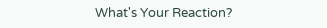What's Your Reaction?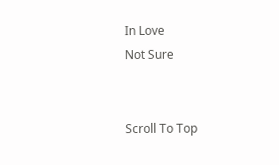In Love
Not Sure


Scroll To Top